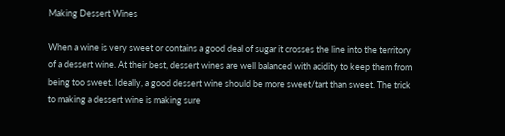Making Dessert Wines

When a wine is very sweet or contains a good deal of sugar it crosses the line into the territory of a dessert wine. At their best, dessert wines are well balanced with acidity to keep them from being too sweet. Ideally, a good dessert wine should be more sweet/tart than sweet. The trick to making a dessert wine is making sure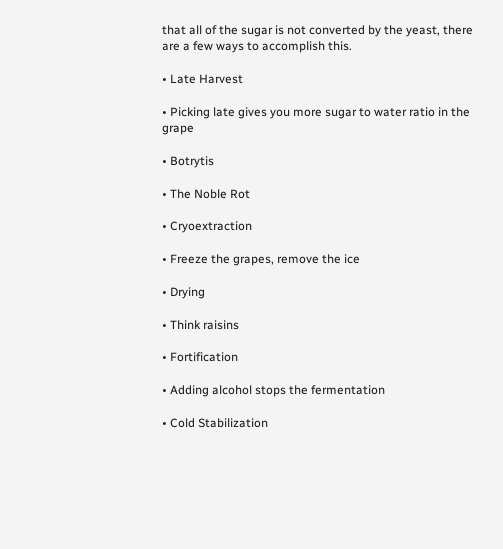that all of the sugar is not converted by the yeast, there are a few ways to accomplish this.

• Late Harvest

• Picking late gives you more sugar to water ratio in the grape

• Botrytis

• The Noble Rot

• Cryoextraction

• Freeze the grapes, remove the ice

• Drying

• Think raisins

• Fortification

• Adding alcohol stops the fermentation

• Cold Stabilization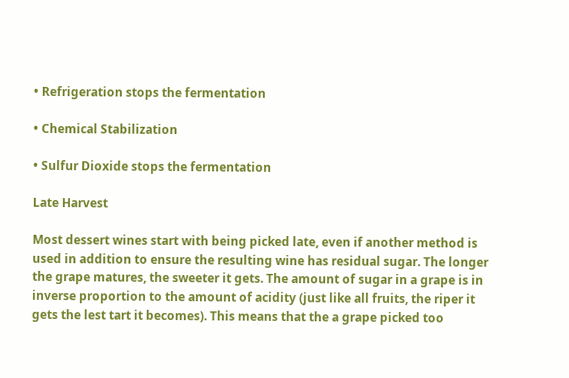• Refrigeration stops the fermentation

• Chemical Stabilization

• Sulfur Dioxide stops the fermentation

Late Harvest

Most dessert wines start with being picked late, even if another method is used in addition to ensure the resulting wine has residual sugar. The longer the grape matures, the sweeter it gets. The amount of sugar in a grape is in inverse proportion to the amount of acidity (just like all fruits, the riper it gets the lest tart it becomes). This means that the a grape picked too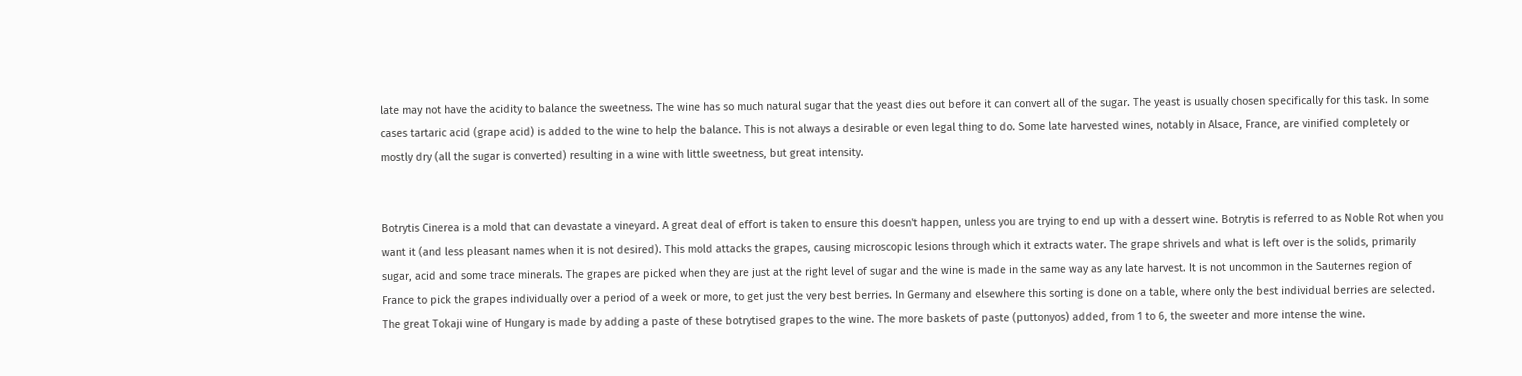late may not have the acidity to balance the sweetness. The wine has so much natural sugar that the yeast dies out before it can convert all of the sugar. The yeast is usually chosen specifically for this task. In some cases tartaric acid (grape acid) is added to the wine to help the balance. This is not always a desirable or even legal thing to do. Some late harvested wines, notably in Alsace, France, are vinified completely or mostly dry (all the sugar is converted) resulting in a wine with little sweetness, but great intensity.


Botrytis Cinerea is a mold that can devastate a vineyard. A great deal of effort is taken to ensure this doesn't happen, unless you are trying to end up with a dessert wine. Botrytis is referred to as Noble Rot when you want it (and less pleasant names when it is not desired). This mold attacks the grapes, causing microscopic lesions through which it extracts water. The grape shrivels and what is left over is the solids, primarily sugar, acid and some trace minerals. The grapes are picked when they are just at the right level of sugar and the wine is made in the same way as any late harvest. It is not uncommon in the Sauternes region of France to pick the grapes individually over a period of a week or more, to get just the very best berries. In Germany and elsewhere this sorting is done on a table, where only the best individual berries are selected. The great Tokaji wine of Hungary is made by adding a paste of these botrytised grapes to the wine. The more baskets of paste (puttonyos) added, from 1 to 6, the sweeter and more intense the wine.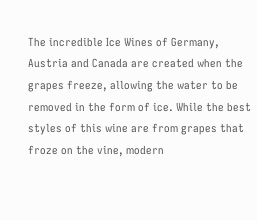The incredible Ice Wines of Germany, Austria and Canada are created when the grapes freeze, allowing the water to be removed in the form of ice. While the best styles of this wine are from grapes that froze on the vine, modern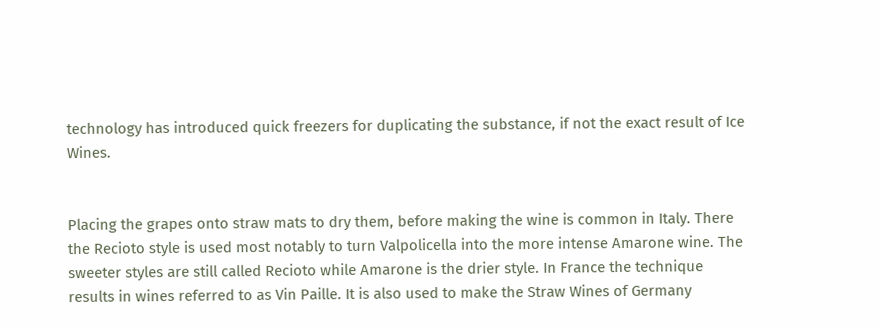technology has introduced quick freezers for duplicating the substance, if not the exact result of Ice Wines.


Placing the grapes onto straw mats to dry them, before making the wine is common in Italy. There the Recioto style is used most notably to turn Valpolicella into the more intense Amarone wine. The sweeter styles are still called Recioto while Amarone is the drier style. In France the technique results in wines referred to as Vin Paille. It is also used to make the Straw Wines of Germany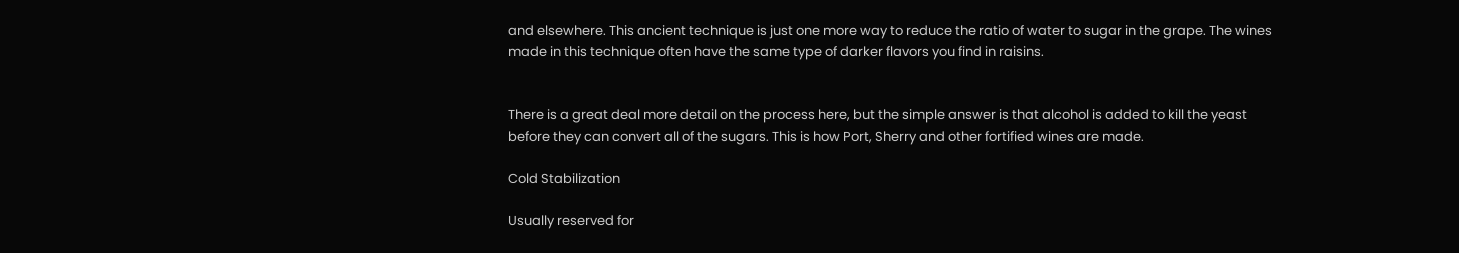and elsewhere. This ancient technique is just one more way to reduce the ratio of water to sugar in the grape. The wines made in this technique often have the same type of darker flavors you find in raisins.


There is a great deal more detail on the process here, but the simple answer is that alcohol is added to kill the yeast before they can convert all of the sugars. This is how Port, Sherry and other fortified wines are made.

Cold Stabilization

Usually reserved for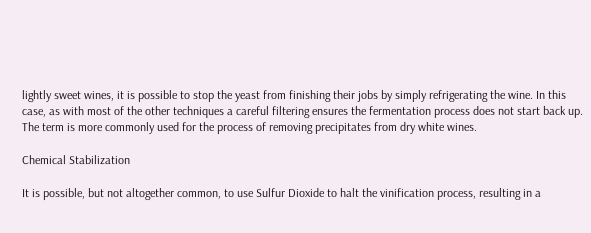lightly sweet wines, it is possible to stop the yeast from finishing their jobs by simply refrigerating the wine. In this case, as with most of the other techniques a careful filtering ensures the fermentation process does not start back up. The term is more commonly used for the process of removing precipitates from dry white wines.

Chemical Stabilization

It is possible, but not altogether common, to use Sulfur Dioxide to halt the vinification process, resulting in a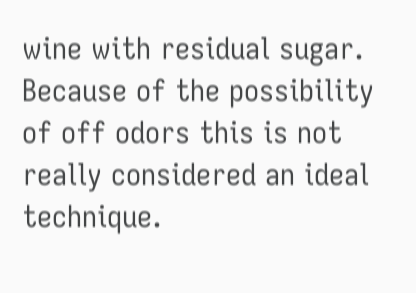wine with residual sugar. Because of the possibility of off odors this is not really considered an ideal technique.